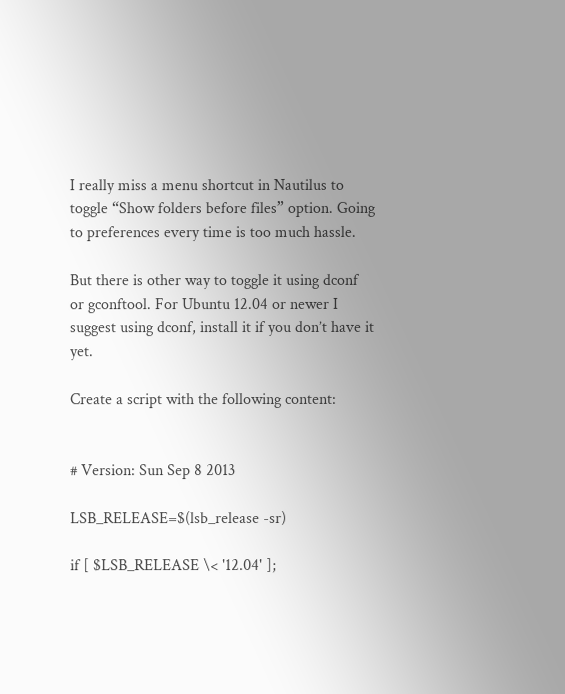I really miss a menu shortcut in Nautilus to toggle “Show folders before files” option. Going to preferences every time is too much hassle.

But there is other way to toggle it using dconf or gconftool. For Ubuntu 12.04 or newer I suggest using dconf, install it if you don’t have it yet.

Create a script with the following content:


# Version: Sun Sep 8 2013

LSB_RELEASE=$(lsb_release -sr)

if [ $LSB_RELEASE \< '12.04' ];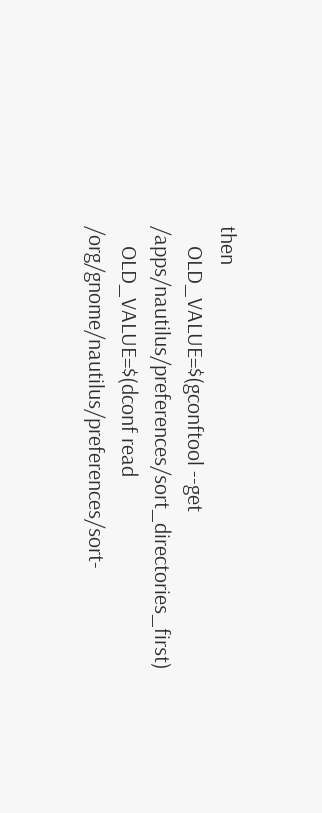then
    OLD_VALUE=$(gconftool --get /apps/nautilus/preferences/sort_directories_first)
    OLD_VALUE=$(dconf read /org/gnome/nautilus/preferences/sort-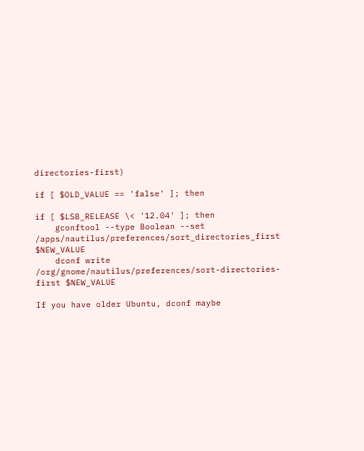directories-first)

if [ $OLD_VALUE == 'false' ]; then

if [ $LSB_RELEASE \< '12.04' ]; then
    gconftool --type Boolean --set /apps/nautilus/preferences/sort_directories_first $NEW_VALUE
    dconf write /org/gnome/nautilus/preferences/sort-directories-first $NEW_VALUE

If you have older Ubuntu, dconf maybe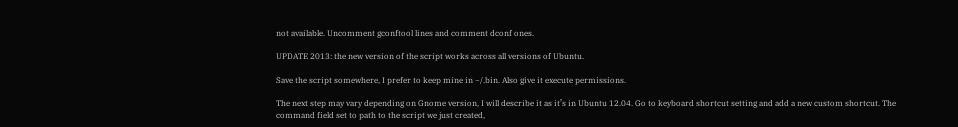not available. Uncomment gconftool lines and comment dconf ones.

UPDATE 2013: the new version of the script works across all versions of Ubuntu.

Save the script somewhere, I prefer to keep mine in ~/.bin. Also give it execute permissions.

The next step may vary depending on Gnome version, I will describe it as it’s in Ubuntu 12.04. Go to keyboard shortcut setting and add a new custom shortcut. The command field set to path to the script we just created,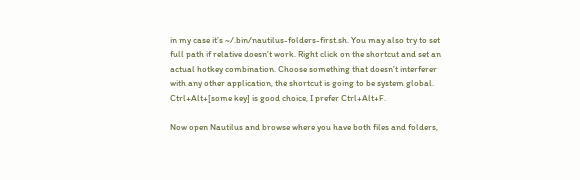in my case it’s ~/.bin/nautilus-folders-first.sh. You may also try to set full path if relative doesn’t work. Right click on the shortcut and set an actual hotkey combination. Choose something that doesn’t interferer with any other application, the shortcut is going to be system global. Ctrl+Alt+[some key] is good choice, I prefer Ctrl+Alt+F.

Now open Nautilus and browse where you have both files and folders,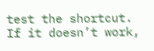test the shortcut. If it doesn’t work,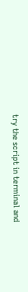try the script in terminal and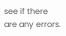see if there are any errors.